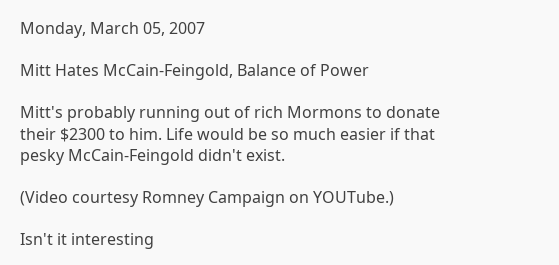Monday, March 05, 2007

Mitt Hates McCain-Feingold, Balance of Power

Mitt's probably running out of rich Mormons to donate their $2300 to him. Life would be so much easier if that pesky McCain-Feingold didn't exist.

(Video courtesy Romney Campaign on YOUTube.)

Isn't it interesting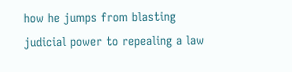how he jumps from blasting judicial power to repealing a law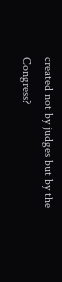created not by judges but by the Congress?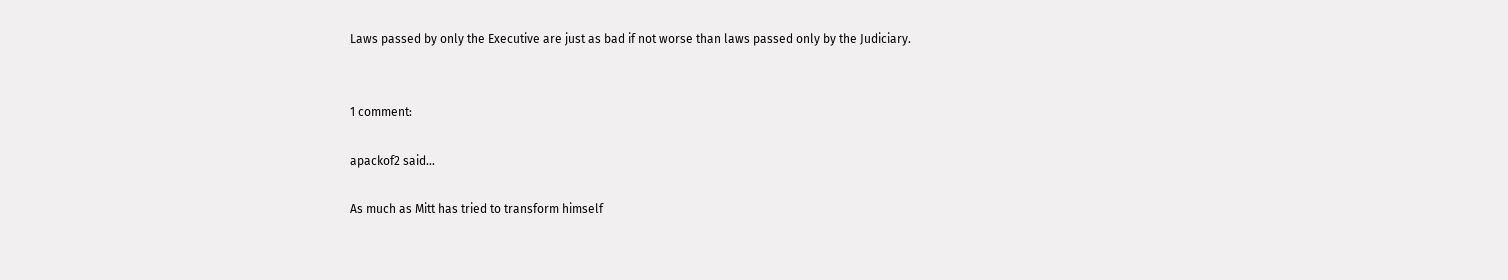Laws passed by only the Executive are just as bad if not worse than laws passed only by the Judiciary.


1 comment:

apackof2 said...

As much as Mitt has tried to transform himself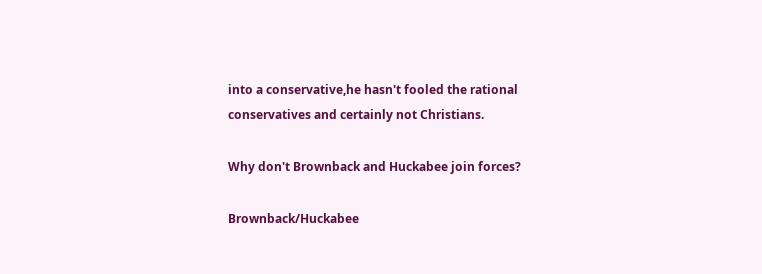into a conservative,he hasn't fooled the rational conservatives and certainly not Christians.

Why don't Brownback and Huckabee join forces?

Brownback/Huckabee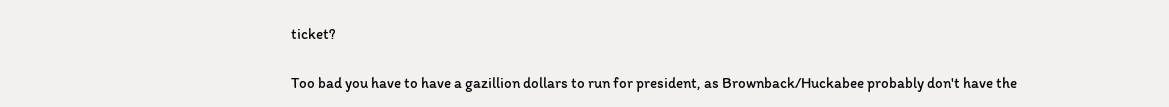ticket?

Too bad you have to have a gazillion dollars to run for president, as Brownback/Huckabee probably don't have the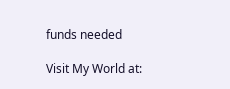funds needed

Visit My World at: